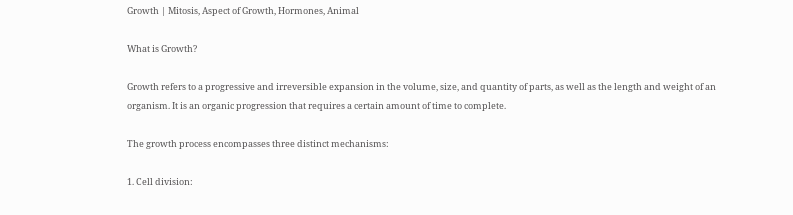Growth | Mitosis, Aspect of Growth, Hormones, Animal

What is Growth?

Growth refers to a progressive and irreversible expansion in the volume, size, and quantity of parts, as well as the length and weight of an organism. It is an organic progression that requires a certain amount of time to complete.

The growth process encompasses three distinct mechanisms:

1. Cell division: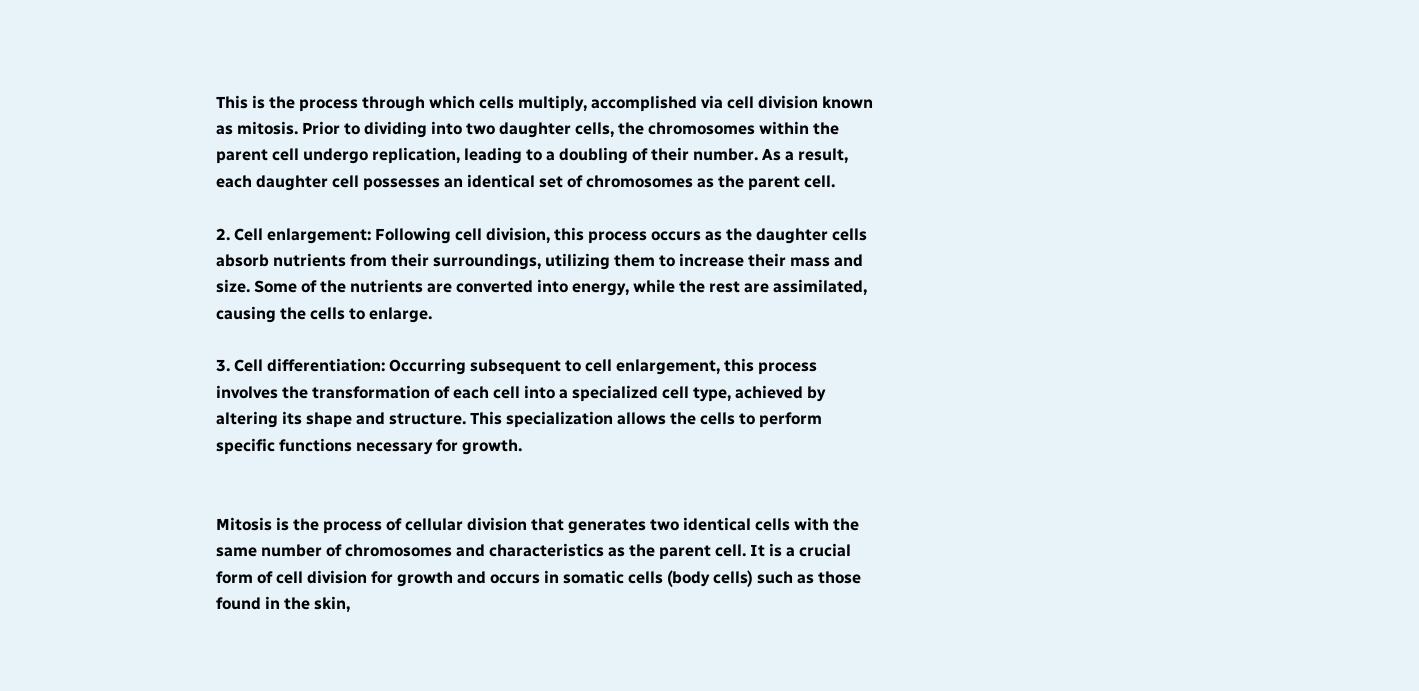This is the process through which cells multiply, accomplished via cell division known as mitosis. Prior to dividing into two daughter cells, the chromosomes within the parent cell undergo replication, leading to a doubling of their number. As a result, each daughter cell possesses an identical set of chromosomes as the parent cell.

2. Cell enlargement: Following cell division, this process occurs as the daughter cells absorb nutrients from their surroundings, utilizing them to increase their mass and size. Some of the nutrients are converted into energy, while the rest are assimilated, causing the cells to enlarge.

3. Cell differentiation: Occurring subsequent to cell enlargement, this process involves the transformation of each cell into a specialized cell type, achieved by altering its shape and structure. This specialization allows the cells to perform specific functions necessary for growth.


Mitosis is the process of cellular division that generates two identical cells with the same number of chromosomes and characteristics as the parent cell. It is a crucial form of cell division for growth and occurs in somatic cells (body cells) such as those found in the skin,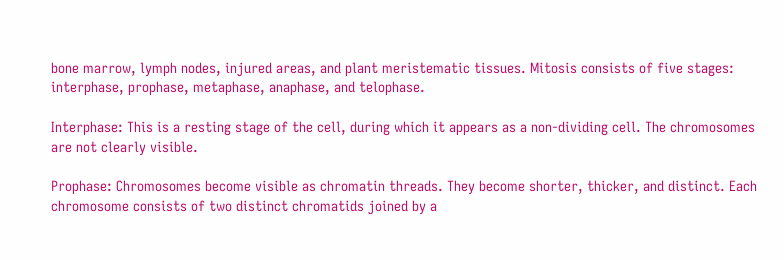bone marrow, lymph nodes, injured areas, and plant meristematic tissues. Mitosis consists of five stages: interphase, prophase, metaphase, anaphase, and telophase.

Interphase: This is a resting stage of the cell, during which it appears as a non-dividing cell. The chromosomes are not clearly visible.

Prophase: Chromosomes become visible as chromatin threads. They become shorter, thicker, and distinct. Each chromosome consists of two distinct chromatids joined by a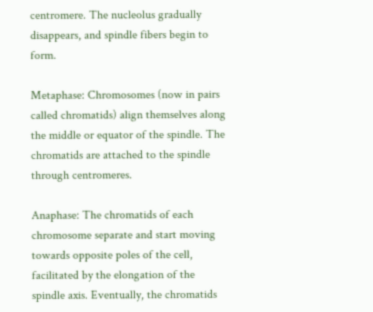centromere. The nucleolus gradually disappears, and spindle fibers begin to form.

Metaphase: Chromosomes (now in pairs called chromatids) align themselves along the middle or equator of the spindle. The chromatids are attached to the spindle through centromeres.

Anaphase: The chromatids of each chromosome separate and start moving towards opposite poles of the cell, facilitated by the elongation of the spindle axis. Eventually, the chromatids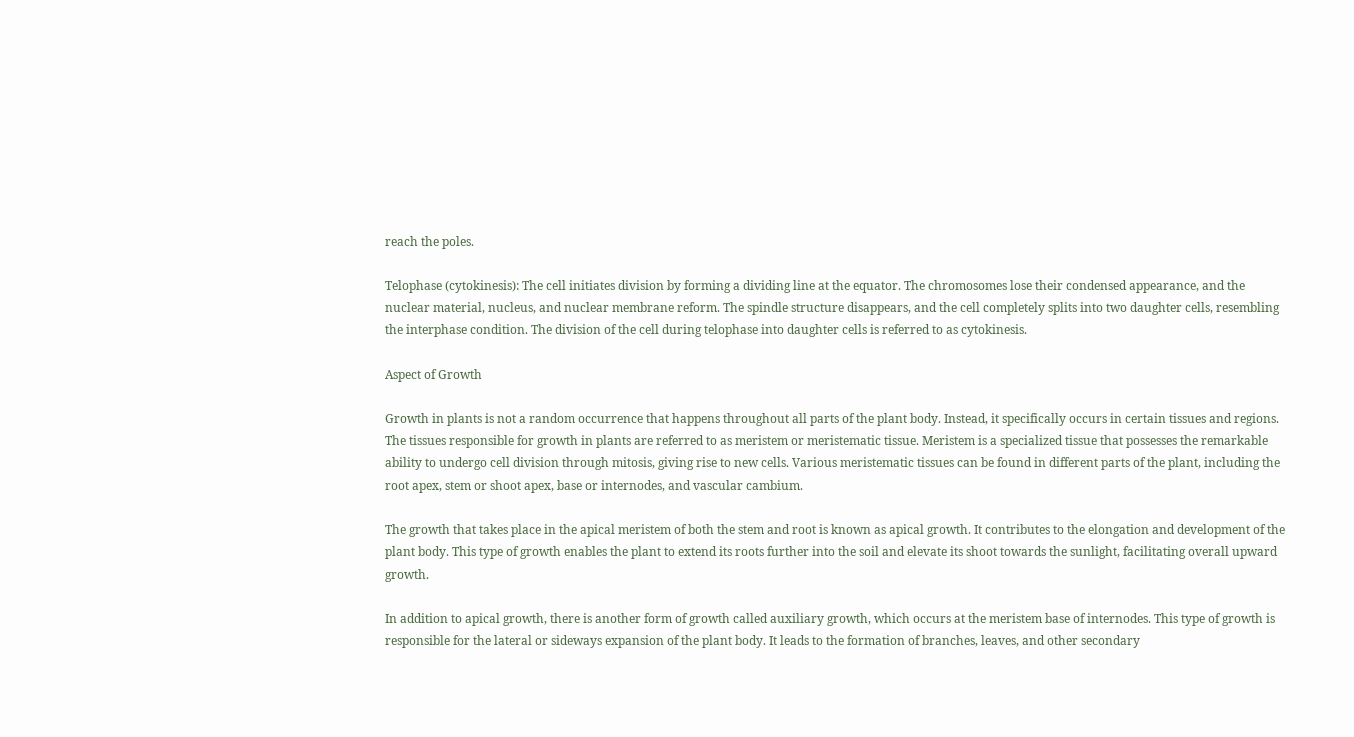reach the poles.

Telophase (cytokinesis): The cell initiates division by forming a dividing line at the equator. The chromosomes lose their condensed appearance, and the nuclear material, nucleus, and nuclear membrane reform. The spindle structure disappears, and the cell completely splits into two daughter cells, resembling the interphase condition. The division of the cell during telophase into daughter cells is referred to as cytokinesis.

Aspect of Growth

Growth in plants is not a random occurrence that happens throughout all parts of the plant body. Instead, it specifically occurs in certain tissues and regions. The tissues responsible for growth in plants are referred to as meristem or meristematic tissue. Meristem is a specialized tissue that possesses the remarkable ability to undergo cell division through mitosis, giving rise to new cells. Various meristematic tissues can be found in different parts of the plant, including the root apex, stem or shoot apex, base or internodes, and vascular cambium.

The growth that takes place in the apical meristem of both the stem and root is known as apical growth. It contributes to the elongation and development of the plant body. This type of growth enables the plant to extend its roots further into the soil and elevate its shoot towards the sunlight, facilitating overall upward growth.

In addition to apical growth, there is another form of growth called auxiliary growth, which occurs at the meristem base of internodes. This type of growth is responsible for the lateral or sideways expansion of the plant body. It leads to the formation of branches, leaves, and other secondary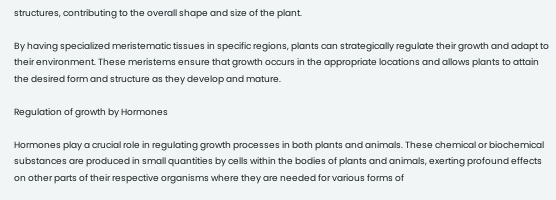structures, contributing to the overall shape and size of the plant.

By having specialized meristematic tissues in specific regions, plants can strategically regulate their growth and adapt to their environment. These meristems ensure that growth occurs in the appropriate locations and allows plants to attain the desired form and structure as they develop and mature.

Regulation of growth by Hormones

Hormones play a crucial role in regulating growth processes in both plants and animals. These chemical or biochemical substances are produced in small quantities by cells within the bodies of plants and animals, exerting profound effects on other parts of their respective organisms where they are needed for various forms of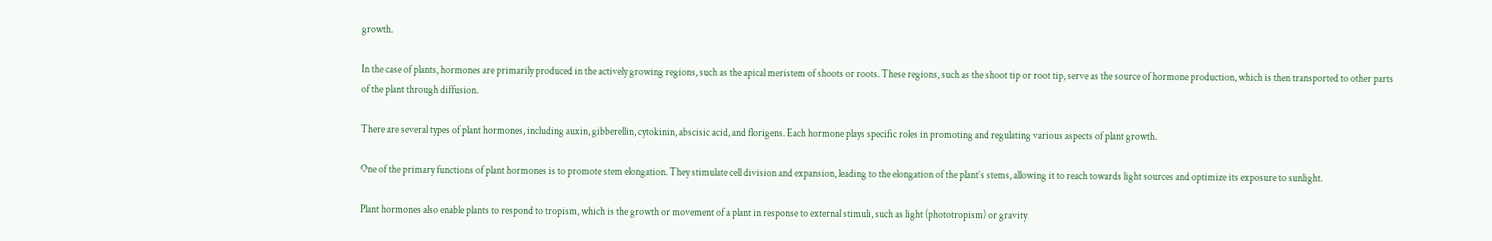growth.

In the case of plants, hormones are primarily produced in the actively growing regions, such as the apical meristem of shoots or roots. These regions, such as the shoot tip or root tip, serve as the source of hormone production, which is then transported to other parts of the plant through diffusion.

There are several types of plant hormones, including auxin, gibberellin, cytokinin, abscisic acid, and florigens. Each hormone plays specific roles in promoting and regulating various aspects of plant growth.

One of the primary functions of plant hormones is to promote stem elongation. They stimulate cell division and expansion, leading to the elongation of the plant’s stems, allowing it to reach towards light sources and optimize its exposure to sunlight.

Plant hormones also enable plants to respond to tropism, which is the growth or movement of a plant in response to external stimuli, such as light (phototropism) or gravity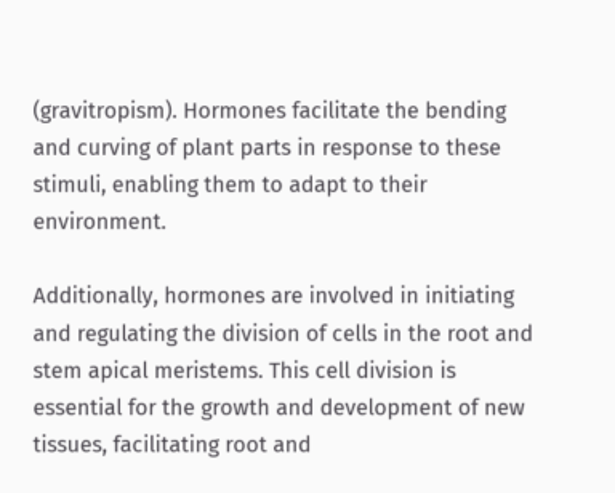(gravitropism). Hormones facilitate the bending and curving of plant parts in response to these stimuli, enabling them to adapt to their environment.

Additionally, hormones are involved in initiating and regulating the division of cells in the root and stem apical meristems. This cell division is essential for the growth and development of new tissues, facilitating root and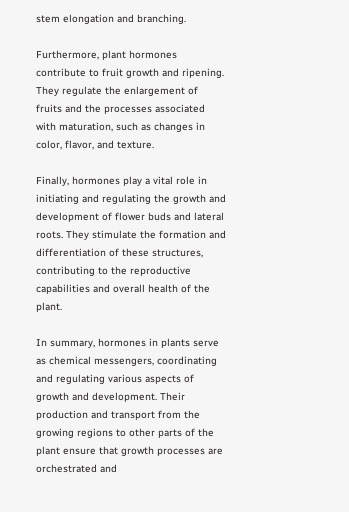stem elongation and branching.

Furthermore, plant hormones contribute to fruit growth and ripening. They regulate the enlargement of fruits and the processes associated with maturation, such as changes in color, flavor, and texture.

Finally, hormones play a vital role in initiating and regulating the growth and development of flower buds and lateral roots. They stimulate the formation and differentiation of these structures, contributing to the reproductive capabilities and overall health of the plant.

In summary, hormones in plants serve as chemical messengers, coordinating and regulating various aspects of growth and development. Their production and transport from the growing regions to other parts of the plant ensure that growth processes are orchestrated and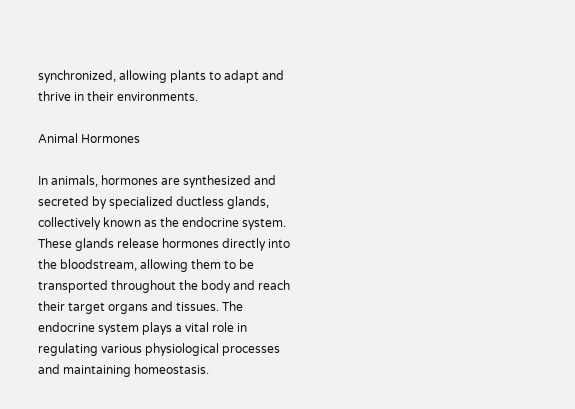synchronized, allowing plants to adapt and thrive in their environments.

Animal Hormones

In animals, hormones are synthesized and secreted by specialized ductless glands, collectively known as the endocrine system. These glands release hormones directly into the bloodstream, allowing them to be transported throughout the body and reach their target organs and tissues. The endocrine system plays a vital role in regulating various physiological processes and maintaining homeostasis.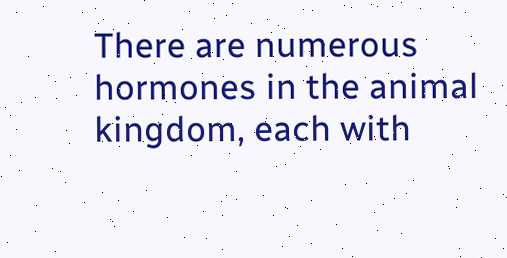There are numerous hormones in the animal kingdom, each with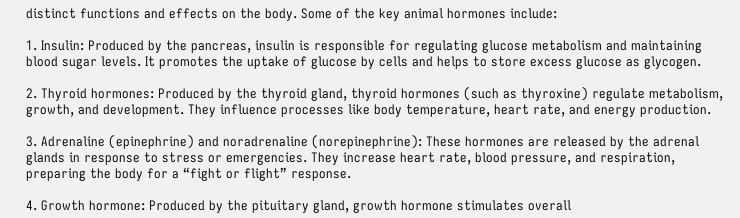distinct functions and effects on the body. Some of the key animal hormones include:

1. Insulin: Produced by the pancreas, insulin is responsible for regulating glucose metabolism and maintaining blood sugar levels. It promotes the uptake of glucose by cells and helps to store excess glucose as glycogen.

2. Thyroid hormones: Produced by the thyroid gland, thyroid hormones (such as thyroxine) regulate metabolism, growth, and development. They influence processes like body temperature, heart rate, and energy production.

3. Adrenaline (epinephrine) and noradrenaline (norepinephrine): These hormones are released by the adrenal glands in response to stress or emergencies. They increase heart rate, blood pressure, and respiration, preparing the body for a “fight or flight” response.

4. Growth hormone: Produced by the pituitary gland, growth hormone stimulates overall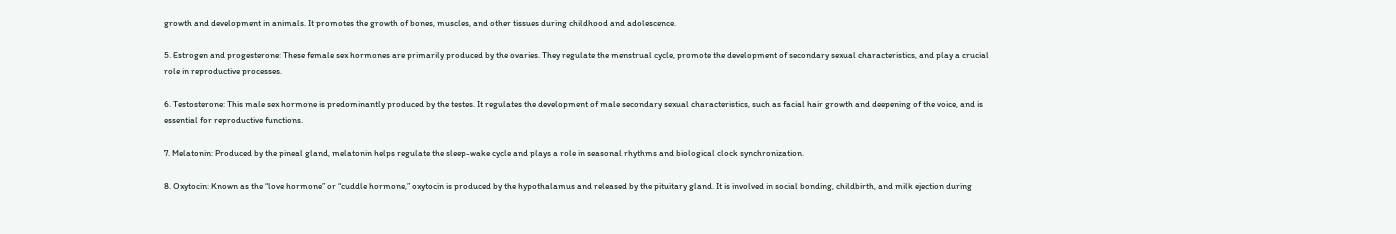growth and development in animals. It promotes the growth of bones, muscles, and other tissues during childhood and adolescence.

5. Estrogen and progesterone: These female sex hormones are primarily produced by the ovaries. They regulate the menstrual cycle, promote the development of secondary sexual characteristics, and play a crucial role in reproductive processes.

6. Testosterone: This male sex hormone is predominantly produced by the testes. It regulates the development of male secondary sexual characteristics, such as facial hair growth and deepening of the voice, and is essential for reproductive functions.

7. Melatonin: Produced by the pineal gland, melatonin helps regulate the sleep-wake cycle and plays a role in seasonal rhythms and biological clock synchronization.

8. Oxytocin: Known as the “love hormone” or “cuddle hormone,” oxytocin is produced by the hypothalamus and released by the pituitary gland. It is involved in social bonding, childbirth, and milk ejection during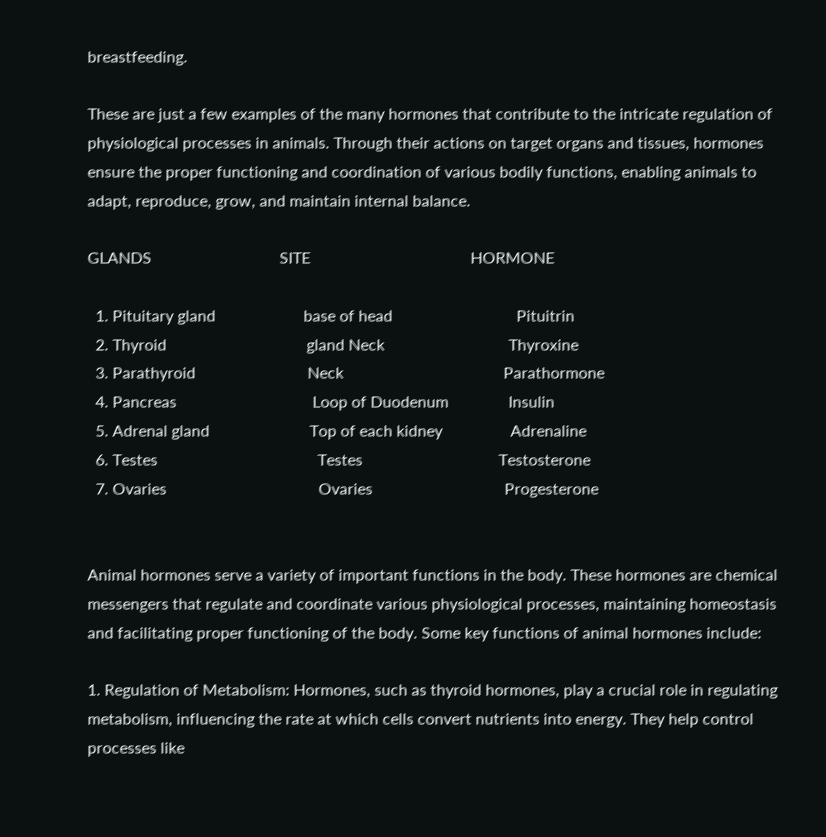breastfeeding.

These are just a few examples of the many hormones that contribute to the intricate regulation of physiological processes in animals. Through their actions on target organs and tissues, hormones ensure the proper functioning and coordination of various bodily functions, enabling animals to adapt, reproduce, grow, and maintain internal balance.

GLANDS                                SITE                                        HORMONE

  1. Pituitary gland                      base of head                               Pituitrin
  2. Thyroid                                   gland Neck                               Thyroxine
  3. Parathyroid                            Neck                                        Parathormone
  4. Pancreas                                  Loop of Duodenum               Insulin
  5. Adrenal gland                         Top of each kidney                 Adrenaline
  6. Testes                                        Testes                                  Testosterone
  7. Ovaries                                      Ovaries                                 Progesterone


Animal hormones serve a variety of important functions in the body. These hormones are chemical messengers that regulate and coordinate various physiological processes, maintaining homeostasis and facilitating proper functioning of the body. Some key functions of animal hormones include:

1. Regulation of Metabolism: Hormones, such as thyroid hormones, play a crucial role in regulating metabolism, influencing the rate at which cells convert nutrients into energy. They help control processes like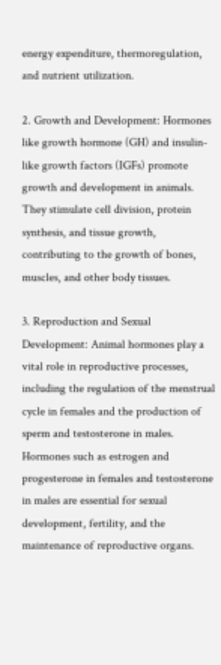energy expenditure, thermoregulation, and nutrient utilization.

2. Growth and Development: Hormones like growth hormone (GH) and insulin-like growth factors (IGFs) promote growth and development in animals. They stimulate cell division, protein synthesis, and tissue growth, contributing to the growth of bones, muscles, and other body tissues.

3. Reproduction and Sexual Development: Animal hormones play a vital role in reproductive processes, including the regulation of the menstrual cycle in females and the production of sperm and testosterone in males. Hormones such as estrogen and progesterone in females and testosterone in males are essential for sexual development, fertility, and the maintenance of reproductive organs.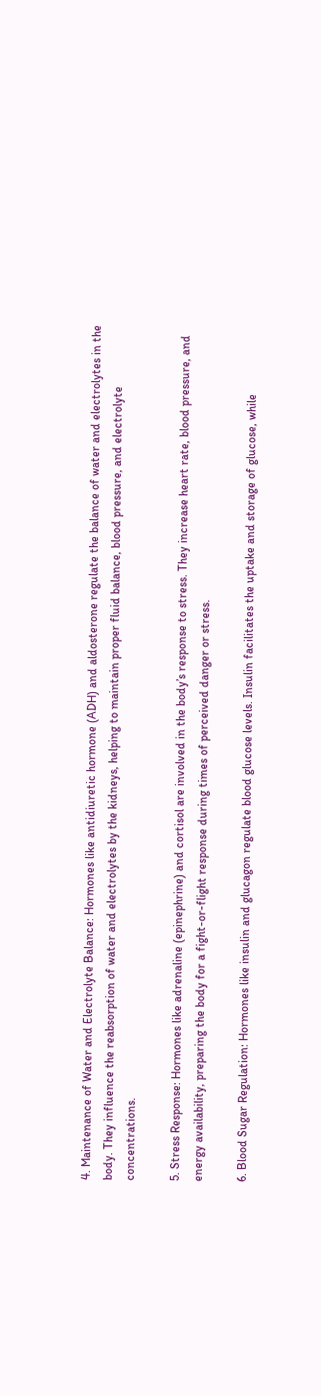4. Maintenance of Water and Electrolyte Balance: Hormones like antidiuretic hormone (ADH) and aldosterone regulate the balance of water and electrolytes in the body. They influence the reabsorption of water and electrolytes by the kidneys, helping to maintain proper fluid balance, blood pressure, and electrolyte concentrations.

5. Stress Response: Hormones like adrenaline (epinephrine) and cortisol are involved in the body’s response to stress. They increase heart rate, blood pressure, and energy availability, preparing the body for a fight-or-flight response during times of perceived danger or stress.

6. Blood Sugar Regulation: Hormones like insulin and glucagon regulate blood glucose levels. Insulin facilitates the uptake and storage of glucose, while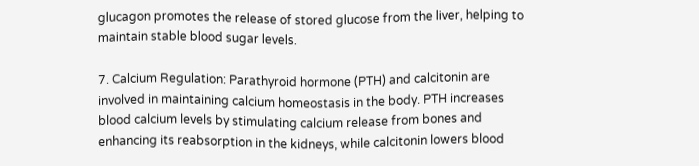glucagon promotes the release of stored glucose from the liver, helping to maintain stable blood sugar levels.

7. Calcium Regulation: Parathyroid hormone (PTH) and calcitonin are involved in maintaining calcium homeostasis in the body. PTH increases blood calcium levels by stimulating calcium release from bones and enhancing its reabsorption in the kidneys, while calcitonin lowers blood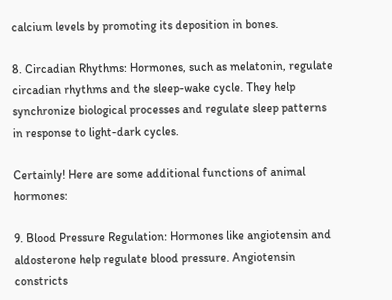calcium levels by promoting its deposition in bones.

8. Circadian Rhythms: Hormones, such as melatonin, regulate circadian rhythms and the sleep-wake cycle. They help synchronize biological processes and regulate sleep patterns in response to light-dark cycles.

Certainly! Here are some additional functions of animal hormones:

9. Blood Pressure Regulation: Hormones like angiotensin and aldosterone help regulate blood pressure. Angiotensin constricts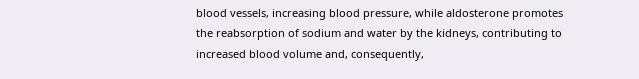blood vessels, increasing blood pressure, while aldosterone promotes the reabsorption of sodium and water by the kidneys, contributing to increased blood volume and, consequently,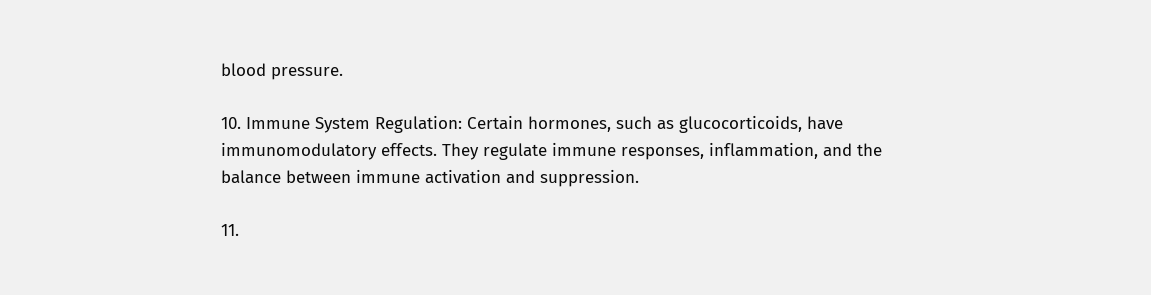blood pressure.

10. Immune System Regulation: Certain hormones, such as glucocorticoids, have immunomodulatory effects. They regulate immune responses, inflammation, and the balance between immune activation and suppression.

11.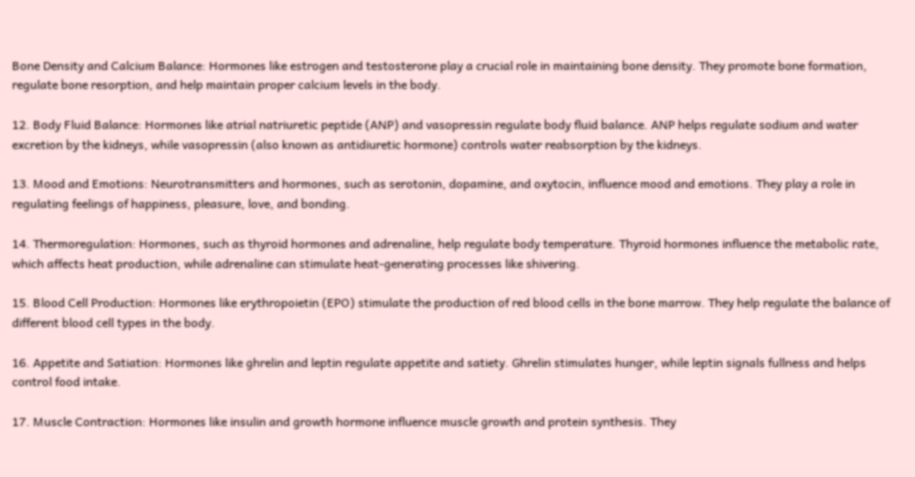Bone Density and Calcium Balance: Hormones like estrogen and testosterone play a crucial role in maintaining bone density. They promote bone formation, regulate bone resorption, and help maintain proper calcium levels in the body.

12. Body Fluid Balance: Hormones like atrial natriuretic peptide (ANP) and vasopressin regulate body fluid balance. ANP helps regulate sodium and water excretion by the kidneys, while vasopressin (also known as antidiuretic hormone) controls water reabsorption by the kidneys.

13. Mood and Emotions: Neurotransmitters and hormones, such as serotonin, dopamine, and oxytocin, influence mood and emotions. They play a role in regulating feelings of happiness, pleasure, love, and bonding.

14. Thermoregulation: Hormones, such as thyroid hormones and adrenaline, help regulate body temperature. Thyroid hormones influence the metabolic rate, which affects heat production, while adrenaline can stimulate heat-generating processes like shivering.

15. Blood Cell Production: Hormones like erythropoietin (EPO) stimulate the production of red blood cells in the bone marrow. They help regulate the balance of different blood cell types in the body.

16. Appetite and Satiation: Hormones like ghrelin and leptin regulate appetite and satiety. Ghrelin stimulates hunger, while leptin signals fullness and helps control food intake.

17. Muscle Contraction: Hormones like insulin and growth hormone influence muscle growth and protein synthesis. They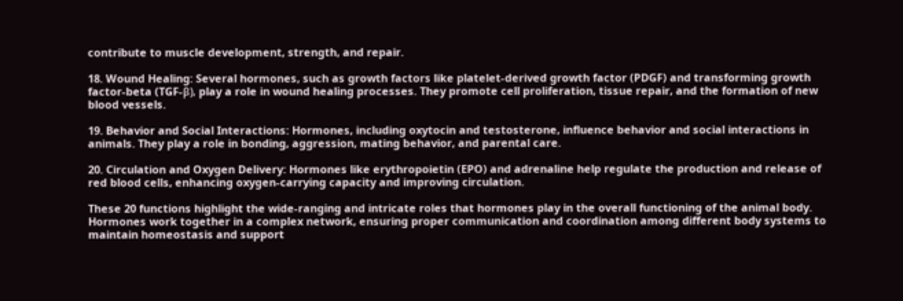contribute to muscle development, strength, and repair.

18. Wound Healing: Several hormones, such as growth factors like platelet-derived growth factor (PDGF) and transforming growth factor-beta (TGF-β), play a role in wound healing processes. They promote cell proliferation, tissue repair, and the formation of new blood vessels.

19. Behavior and Social Interactions: Hormones, including oxytocin and testosterone, influence behavior and social interactions in animals. They play a role in bonding, aggression, mating behavior, and parental care.

20. Circulation and Oxygen Delivery: Hormones like erythropoietin (EPO) and adrenaline help regulate the production and release of red blood cells, enhancing oxygen-carrying capacity and improving circulation.

These 20 functions highlight the wide-ranging and intricate roles that hormones play in the overall functioning of the animal body. Hormones work together in a complex network, ensuring proper communication and coordination among different body systems to maintain homeostasis and support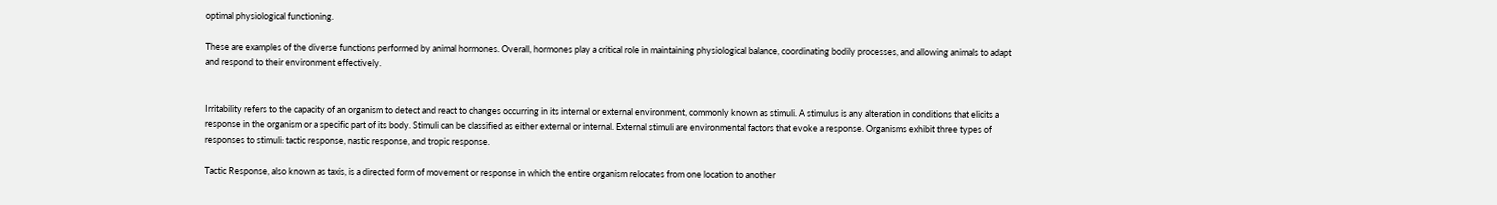optimal physiological functioning.

These are examples of the diverse functions performed by animal hormones. Overall, hormones play a critical role in maintaining physiological balance, coordinating bodily processes, and allowing animals to adapt and respond to their environment effectively.


Irritability refers to the capacity of an organism to detect and react to changes occurring in its internal or external environment, commonly known as stimuli. A stimulus is any alteration in conditions that elicits a response in the organism or a specific part of its body. Stimuli can be classified as either external or internal. External stimuli are environmental factors that evoke a response. Organisms exhibit three types of responses to stimuli: tactic response, nastic response, and tropic response.

Tactic Response, also known as taxis, is a directed form of movement or response in which the entire organism relocates from one location to another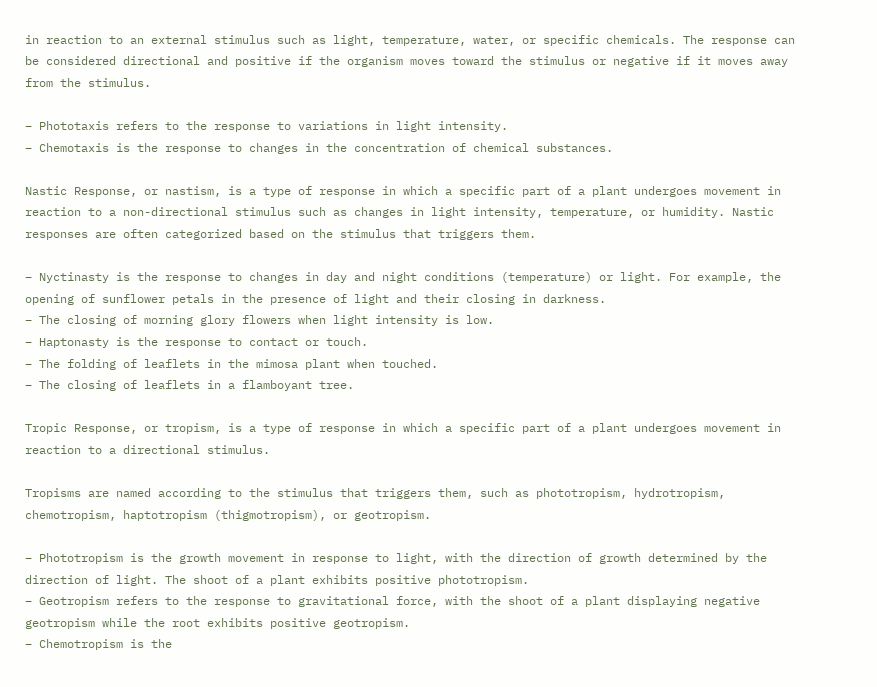in reaction to an external stimulus such as light, temperature, water, or specific chemicals. The response can be considered directional and positive if the organism moves toward the stimulus or negative if it moves away from the stimulus.

– Phototaxis refers to the response to variations in light intensity.
– Chemotaxis is the response to changes in the concentration of chemical substances.

Nastic Response, or nastism, is a type of response in which a specific part of a plant undergoes movement in reaction to a non-directional stimulus such as changes in light intensity, temperature, or humidity. Nastic responses are often categorized based on the stimulus that triggers them.

– Nyctinasty is the response to changes in day and night conditions (temperature) or light. For example, the opening of sunflower petals in the presence of light and their closing in darkness.
– The closing of morning glory flowers when light intensity is low.
– Haptonasty is the response to contact or touch.
– The folding of leaflets in the mimosa plant when touched.
– The closing of leaflets in a flamboyant tree.

Tropic Response, or tropism, is a type of response in which a specific part of a plant undergoes movement in reaction to a directional stimulus.

Tropisms are named according to the stimulus that triggers them, such as phototropism, hydrotropism, chemotropism, haptotropism (thigmotropism), or geotropism.

– Phototropism is the growth movement in response to light, with the direction of growth determined by the direction of light. The shoot of a plant exhibits positive phototropism.
– Geotropism refers to the response to gravitational force, with the shoot of a plant displaying negative geotropism while the root exhibits positive geotropism.
– Chemotropism is the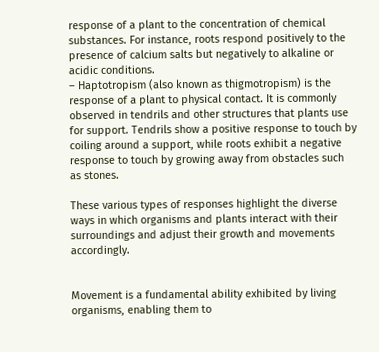response of a plant to the concentration of chemical substances. For instance, roots respond positively to the presence of calcium salts but negatively to alkaline or acidic conditions.
– Haptotropism (also known as thigmotropism) is the response of a plant to physical contact. It is commonly observed in tendrils and other structures that plants use for support. Tendrils show a positive response to touch by coiling around a support, while roots exhibit a negative response to touch by growing away from obstacles such as stones.

These various types of responses highlight the diverse ways in which organisms and plants interact with their surroundings and adjust their growth and movements accordingly.


Movement is a fundamental ability exhibited by living organisms, enabling them to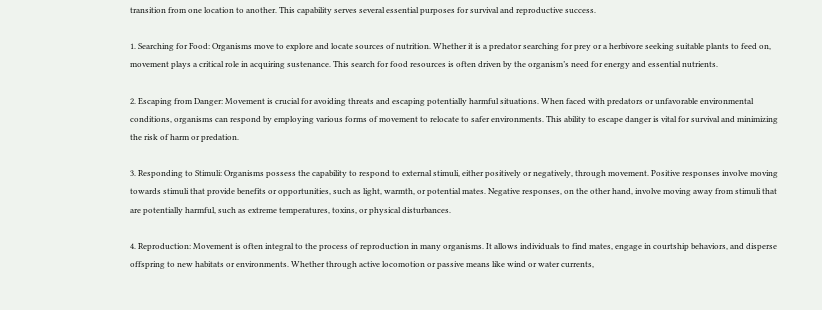transition from one location to another. This capability serves several essential purposes for survival and reproductive success.

1. Searching for Food: Organisms move to explore and locate sources of nutrition. Whether it is a predator searching for prey or a herbivore seeking suitable plants to feed on, movement plays a critical role in acquiring sustenance. This search for food resources is often driven by the organism’s need for energy and essential nutrients.

2. Escaping from Danger: Movement is crucial for avoiding threats and escaping potentially harmful situations. When faced with predators or unfavorable environmental conditions, organisms can respond by employing various forms of movement to relocate to safer environments. This ability to escape danger is vital for survival and minimizing the risk of harm or predation.

3. Responding to Stimuli: Organisms possess the capability to respond to external stimuli, either positively or negatively, through movement. Positive responses involve moving towards stimuli that provide benefits or opportunities, such as light, warmth, or potential mates. Negative responses, on the other hand, involve moving away from stimuli that are potentially harmful, such as extreme temperatures, toxins, or physical disturbances.

4. Reproduction: Movement is often integral to the process of reproduction in many organisms. It allows individuals to find mates, engage in courtship behaviors, and disperse offspring to new habitats or environments. Whether through active locomotion or passive means like wind or water currents,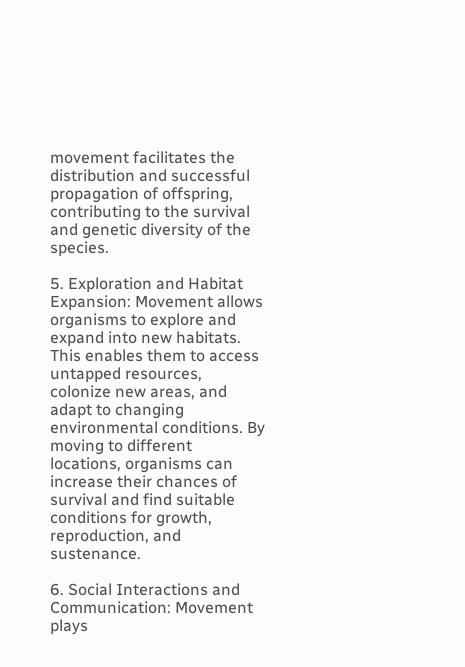movement facilitates the distribution and successful propagation of offspring, contributing to the survival and genetic diversity of the species.

5. Exploration and Habitat Expansion: Movement allows organisms to explore and expand into new habitats. This enables them to access untapped resources, colonize new areas, and adapt to changing environmental conditions. By moving to different locations, organisms can increase their chances of survival and find suitable conditions for growth, reproduction, and sustenance.

6. Social Interactions and Communication: Movement plays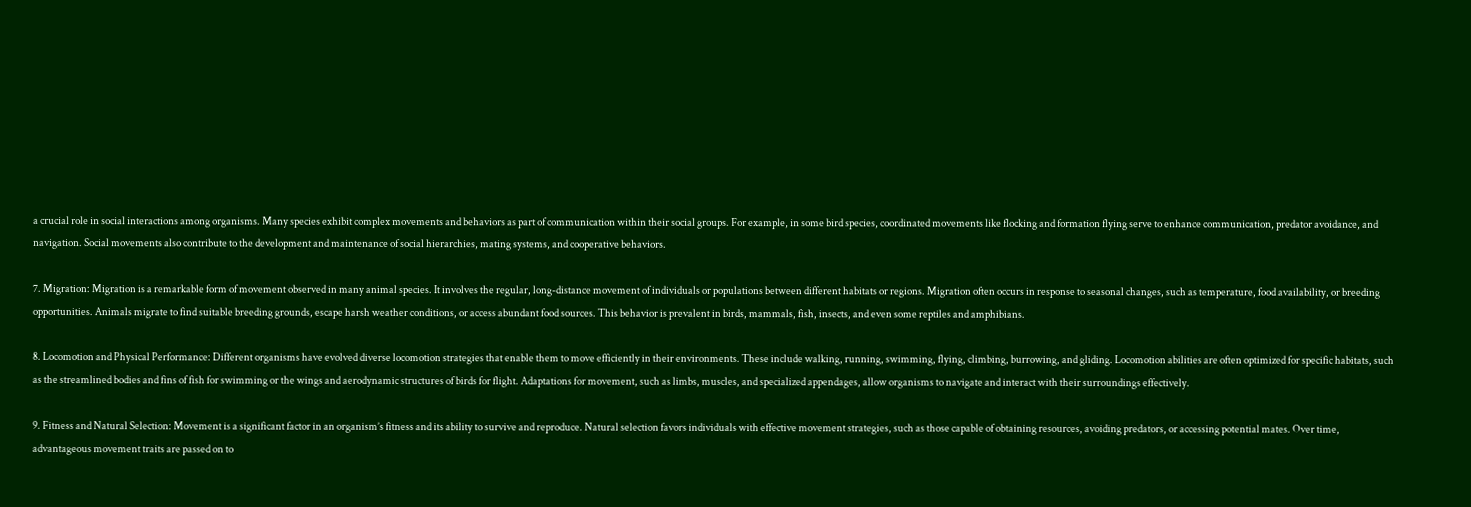a crucial role in social interactions among organisms. Many species exhibit complex movements and behaviors as part of communication within their social groups. For example, in some bird species, coordinated movements like flocking and formation flying serve to enhance communication, predator avoidance, and navigation. Social movements also contribute to the development and maintenance of social hierarchies, mating systems, and cooperative behaviors.

7. Migration: Migration is a remarkable form of movement observed in many animal species. It involves the regular, long-distance movement of individuals or populations between different habitats or regions. Migration often occurs in response to seasonal changes, such as temperature, food availability, or breeding opportunities. Animals migrate to find suitable breeding grounds, escape harsh weather conditions, or access abundant food sources. This behavior is prevalent in birds, mammals, fish, insects, and even some reptiles and amphibians.

8. Locomotion and Physical Performance: Different organisms have evolved diverse locomotion strategies that enable them to move efficiently in their environments. These include walking, running, swimming, flying, climbing, burrowing, and gliding. Locomotion abilities are often optimized for specific habitats, such as the streamlined bodies and fins of fish for swimming or the wings and aerodynamic structures of birds for flight. Adaptations for movement, such as limbs, muscles, and specialized appendages, allow organisms to navigate and interact with their surroundings effectively.

9. Fitness and Natural Selection: Movement is a significant factor in an organism’s fitness and its ability to survive and reproduce. Natural selection favors individuals with effective movement strategies, such as those capable of obtaining resources, avoiding predators, or accessing potential mates. Over time, advantageous movement traits are passed on to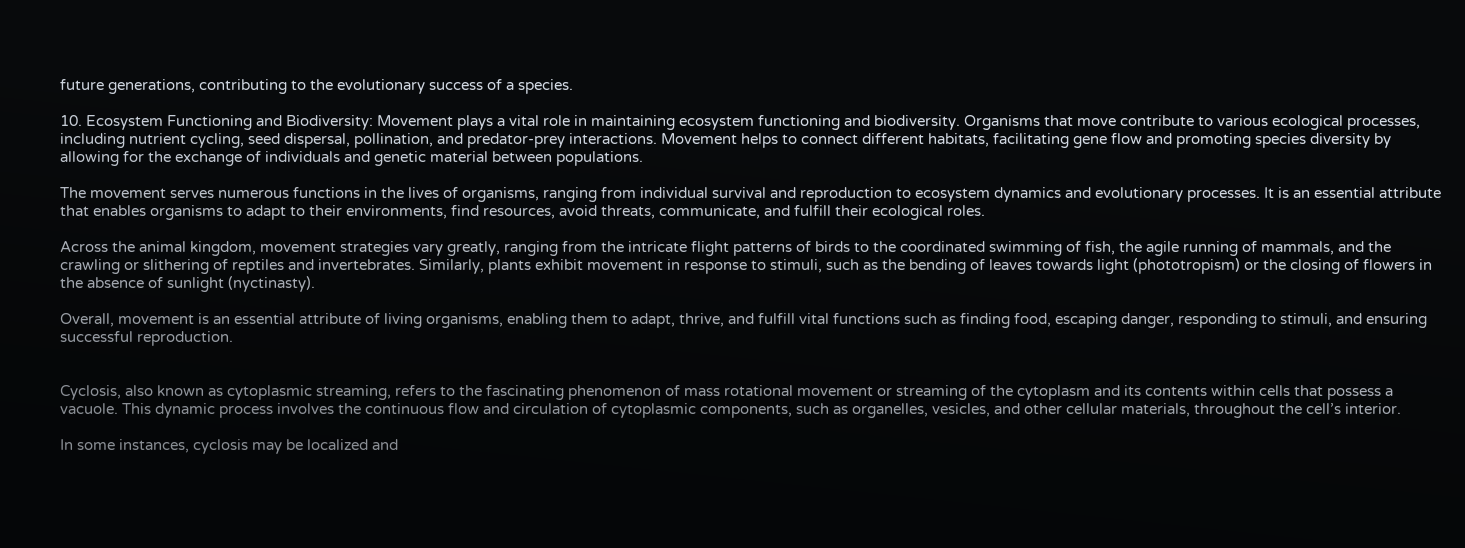future generations, contributing to the evolutionary success of a species.

10. Ecosystem Functioning and Biodiversity: Movement plays a vital role in maintaining ecosystem functioning and biodiversity. Organisms that move contribute to various ecological processes, including nutrient cycling, seed dispersal, pollination, and predator-prey interactions. Movement helps to connect different habitats, facilitating gene flow and promoting species diversity by allowing for the exchange of individuals and genetic material between populations.

The movement serves numerous functions in the lives of organisms, ranging from individual survival and reproduction to ecosystem dynamics and evolutionary processes. It is an essential attribute that enables organisms to adapt to their environments, find resources, avoid threats, communicate, and fulfill their ecological roles.

Across the animal kingdom, movement strategies vary greatly, ranging from the intricate flight patterns of birds to the coordinated swimming of fish, the agile running of mammals, and the crawling or slithering of reptiles and invertebrates. Similarly, plants exhibit movement in response to stimuli, such as the bending of leaves towards light (phototropism) or the closing of flowers in the absence of sunlight (nyctinasty).

Overall, movement is an essential attribute of living organisms, enabling them to adapt, thrive, and fulfill vital functions such as finding food, escaping danger, responding to stimuli, and ensuring successful reproduction.


Cyclosis, also known as cytoplasmic streaming, refers to the fascinating phenomenon of mass rotational movement or streaming of the cytoplasm and its contents within cells that possess a vacuole. This dynamic process involves the continuous flow and circulation of cytoplasmic components, such as organelles, vesicles, and other cellular materials, throughout the cell’s interior.

In some instances, cyclosis may be localized and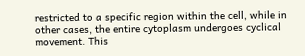restricted to a specific region within the cell, while in other cases, the entire cytoplasm undergoes cyclical movement. This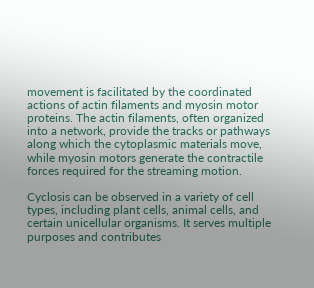movement is facilitated by the coordinated actions of actin filaments and myosin motor proteins. The actin filaments, often organized into a network, provide the tracks or pathways along which the cytoplasmic materials move, while myosin motors generate the contractile forces required for the streaming motion.

Cyclosis can be observed in a variety of cell types, including plant cells, animal cells, and certain unicellular organisms. It serves multiple purposes and contributes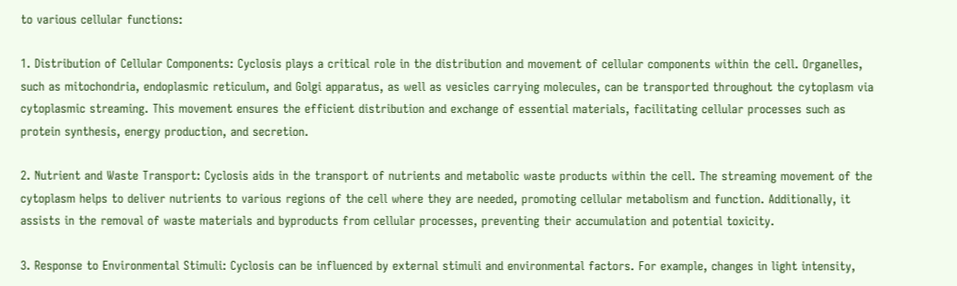to various cellular functions:

1. Distribution of Cellular Components: Cyclosis plays a critical role in the distribution and movement of cellular components within the cell. Organelles, such as mitochondria, endoplasmic reticulum, and Golgi apparatus, as well as vesicles carrying molecules, can be transported throughout the cytoplasm via cytoplasmic streaming. This movement ensures the efficient distribution and exchange of essential materials, facilitating cellular processes such as protein synthesis, energy production, and secretion.

2. Nutrient and Waste Transport: Cyclosis aids in the transport of nutrients and metabolic waste products within the cell. The streaming movement of the cytoplasm helps to deliver nutrients to various regions of the cell where they are needed, promoting cellular metabolism and function. Additionally, it assists in the removal of waste materials and byproducts from cellular processes, preventing their accumulation and potential toxicity.

3. Response to Environmental Stimuli: Cyclosis can be influenced by external stimuli and environmental factors. For example, changes in light intensity,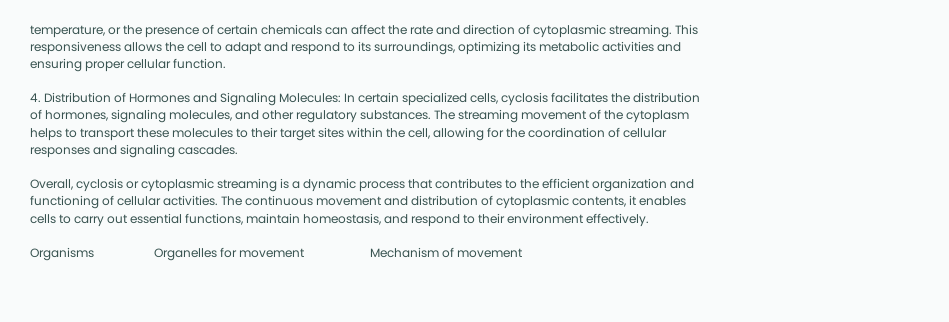temperature, or the presence of certain chemicals can affect the rate and direction of cytoplasmic streaming. This responsiveness allows the cell to adapt and respond to its surroundings, optimizing its metabolic activities and ensuring proper cellular function.

4. Distribution of Hormones and Signaling Molecules: In certain specialized cells, cyclosis facilitates the distribution of hormones, signaling molecules, and other regulatory substances. The streaming movement of the cytoplasm helps to transport these molecules to their target sites within the cell, allowing for the coordination of cellular responses and signaling cascades.

Overall, cyclosis or cytoplasmic streaming is a dynamic process that contributes to the efficient organization and functioning of cellular activities. The continuous movement and distribution of cytoplasmic contents, it enables cells to carry out essential functions, maintain homeostasis, and respond to their environment effectively.

Organisms                    Organelles for movement                      Mechanism of movement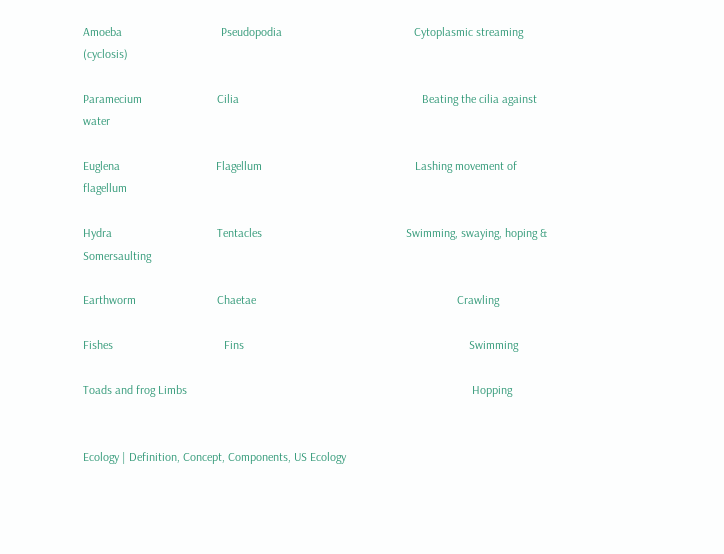Amoeba                                 Pseudopodia                                            Cytoplasmic streaming (cyclosis)

Paramecium                         Cilia                                                             Beating the cilia against water

Euglena                                Flagellum                                                   Lashing movement of flagellum

Hydra                                   Tentacles                                                Swimming, swaying, hoping & Somersaulting

Earthworm                           Chaetae                                                                   Crawling

Fishes                                     Fins                                                                           Swimming

Toads and frog Limbs                                                                                               Hopping


Ecology | Definition, Concept, Components, US Ecology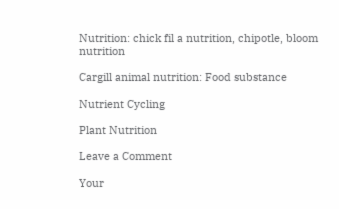Nutrition: chick fil a nutrition, chipotle, bloom nutrition

Cargill animal nutrition: Food substance

Nutrient Cycling

Plant Nutrition

Leave a Comment

Your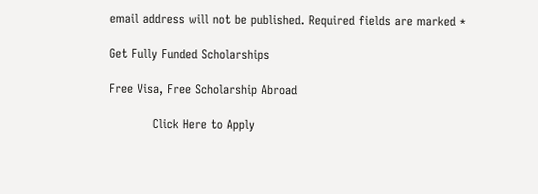email address will not be published. Required fields are marked *

Get Fully Funded Scholarships

Free Visa, Free Scholarship Abroad

           Click Here to Apply